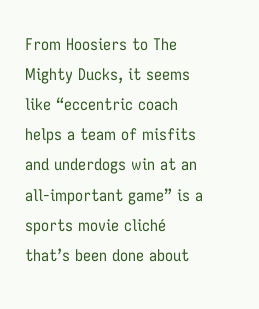From Hoosiers to The Mighty Ducks, it seems like “eccentric coach helps a team of misfits and underdogs win at an all-important game” is a sports movie cliché that’s been done about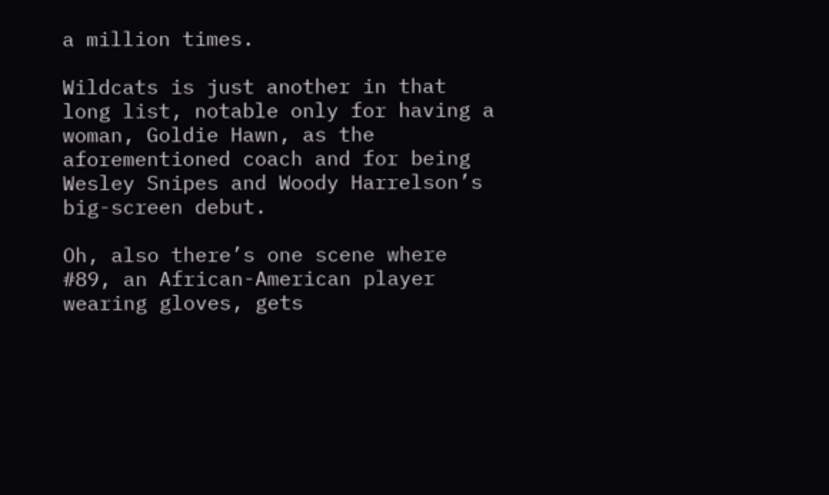a million times.

Wildcats is just another in that long list, notable only for having a woman, Goldie Hawn, as the aforementioned coach and for being Wesley Snipes and Woody Harrelson’s big-screen debut.

Oh, also there’s one scene where #89, an African-American player wearing gloves, gets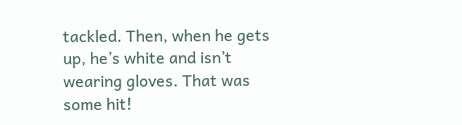tackled. Then, when he gets up, he’s white and isn’t wearing gloves. That was some hit!